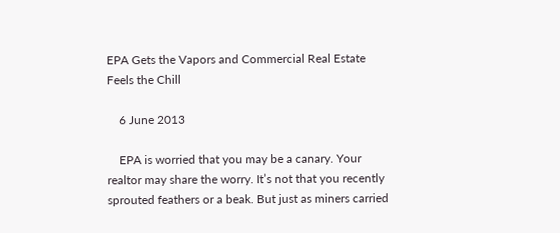EPA Gets the Vapors and Commercial Real Estate Feels the Chill

    6 June 2013

    EPA is worried that you may be a canary. Your realtor may share the worry. It’s not that you recently sprouted feathers or a beak. But just as miners carried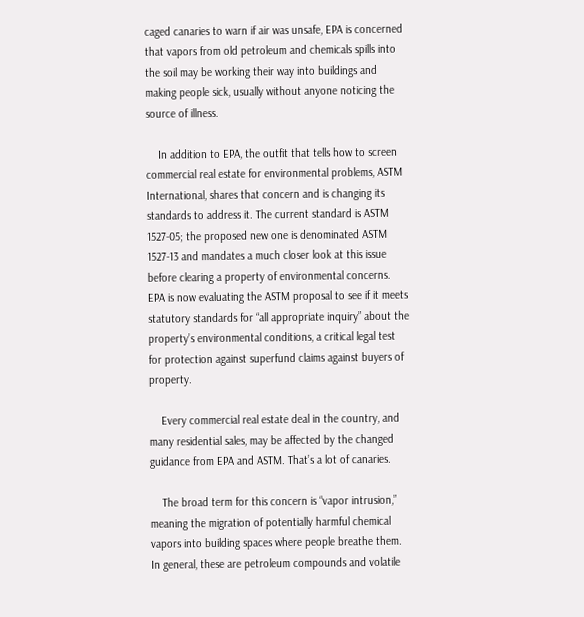caged canaries to warn if air was unsafe, EPA is concerned that vapors from old petroleum and chemicals spills into the soil may be working their way into buildings and making people sick, usually without anyone noticing the source of illness.

    In addition to EPA, the outfit that tells how to screen commercial real estate for environmental problems, ASTM International, shares that concern and is changing its standards to address it. The current standard is ASTM 1527-05; the proposed new one is denominated ASTM 1527-13 and mandates a much closer look at this issue before clearing a property of environmental concerns. EPA is now evaluating the ASTM proposal to see if it meets statutory standards for “all appropriate inquiry” about the property’s environmental conditions, a critical legal test for protection against superfund claims against buyers of property.

    Every commercial real estate deal in the country, and many residential sales, may be affected by the changed guidance from EPA and ASTM. That’s a lot of canaries.

    The broad term for this concern is “vapor intrusion,” meaning the migration of potentially harmful chemical vapors into building spaces where people breathe them. In general, these are petroleum compounds and volatile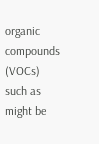organic compounds (VOCs) such as might be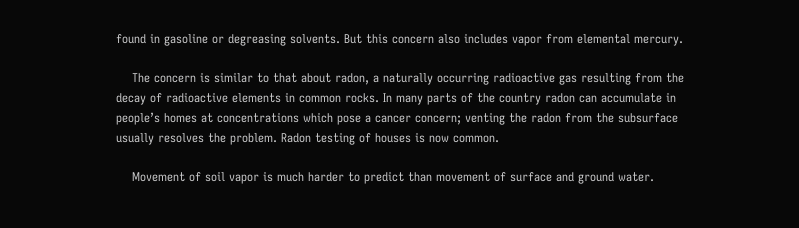found in gasoline or degreasing solvents. But this concern also includes vapor from elemental mercury.

    The concern is similar to that about radon, a naturally occurring radioactive gas resulting from the decay of radioactive elements in common rocks. In many parts of the country radon can accumulate in people’s homes at concentrations which pose a cancer concern; venting the radon from the subsurface usually resolves the problem. Radon testing of houses is now common.

    Movement of soil vapor is much harder to predict than movement of surface and ground water.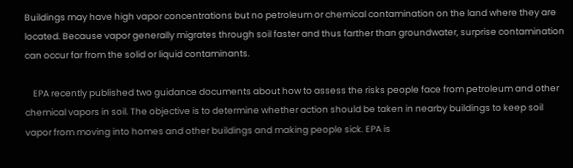Buildings may have high vapor concentrations but no petroleum or chemical contamination on the land where they are located. Because vapor generally migrates through soil faster and thus farther than groundwater, surprise contamination can occur far from the solid or liquid contaminants.

    EPA recently published two guidance documents about how to assess the risks people face from petroleum and other chemical vapors in soil. The objective is to determine whether action should be taken in nearby buildings to keep soil vapor from moving into homes and other buildings and making people sick. EPA is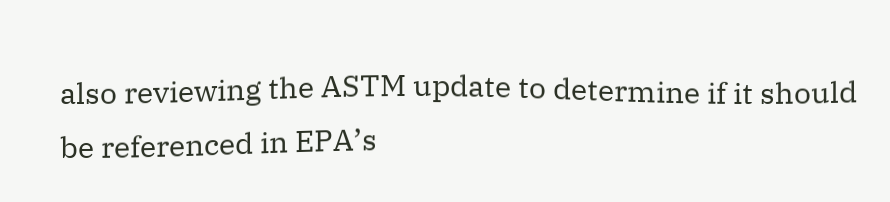also reviewing the ASTM update to determine if it should be referenced in EPA’s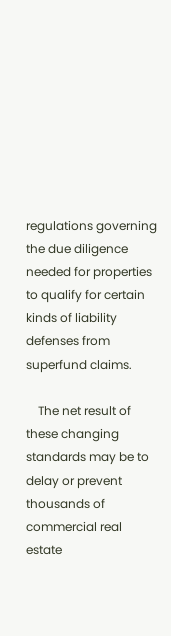regulations governing the due diligence needed for properties to qualify for certain kinds of liability defenses from superfund claims.

    The net result of these changing standards may be to delay or prevent thousands of commercial real estate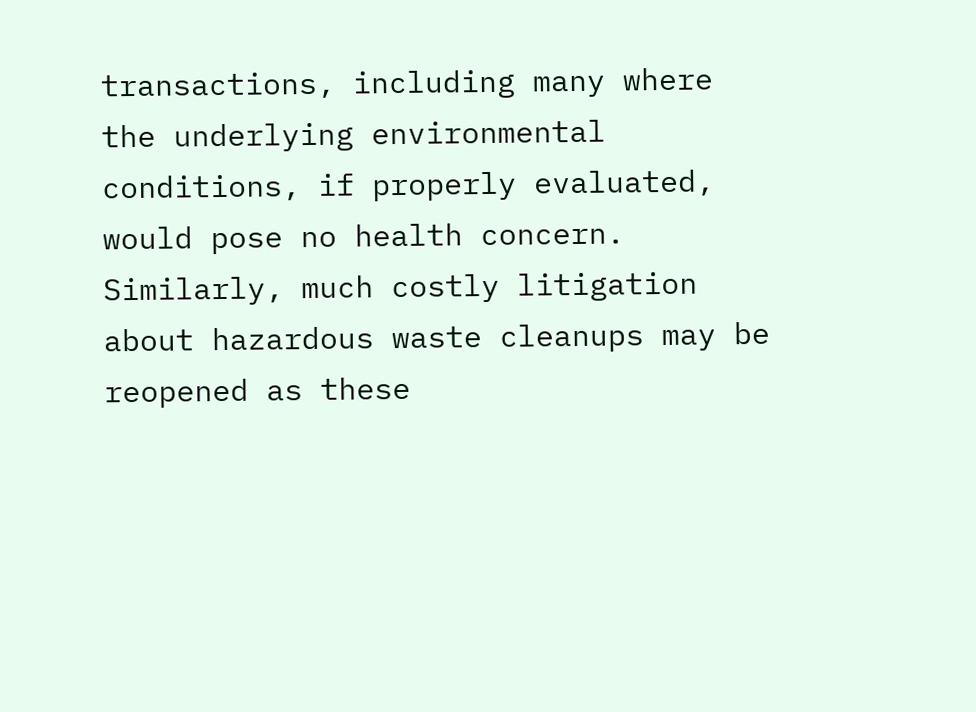transactions, including many where the underlying environmental conditions, if properly evaluated, would pose no health concern. Similarly, much costly litigation about hazardous waste cleanups may be reopened as these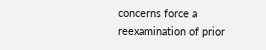concerns force a reexamination of prior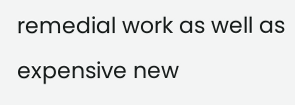remedial work as well as expensive new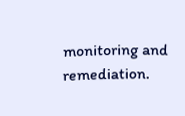monitoring and remediation.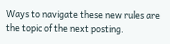Ways to navigate these new rules are the topic of the next posting.